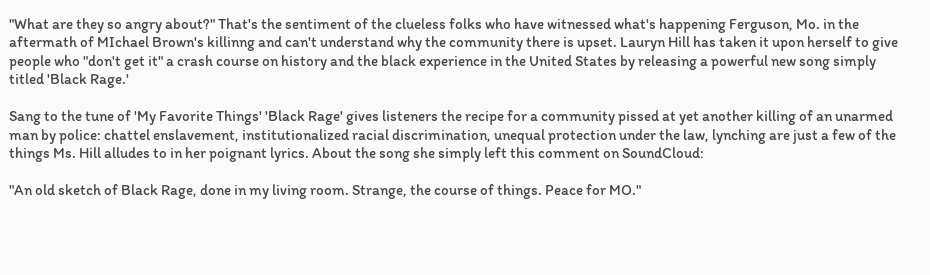"What are they so angry about?" That's the sentiment of the clueless folks who have witnessed what's happening Ferguson, Mo. in the aftermath of MIchael Brown's killinng and can't understand why the community there is upset. Lauryn Hill has taken it upon herself to give people who "don't get it" a crash course on history and the black experience in the United States by releasing a powerful new song simply titled 'Black Rage.'

Sang to the tune of 'My Favorite Things' 'Black Rage' gives listeners the recipe for a community pissed at yet another killing of an unarmed man by police: chattel enslavement, institutionalized racial discrimination, unequal protection under the law, lynching are just a few of the things Ms. Hill alludes to in her poignant lyrics. About the song she simply left this comment on SoundCloud:

"An old sketch of Black Rage, done in my living room. Strange, the course of things. Peace for MO."